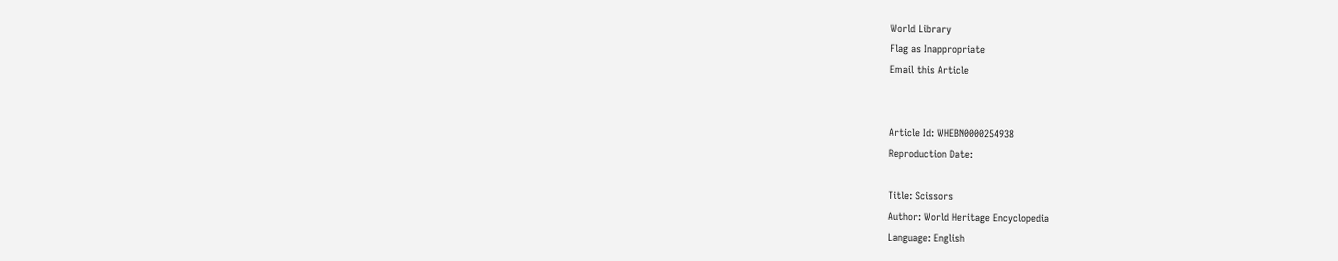World Library
Flag as Inappropriate
Email this Article


Article Id: WHEBN0000254938
Reproduction Date:

Title: Scissors
Author: World Heritage Encyclopedia
Language: English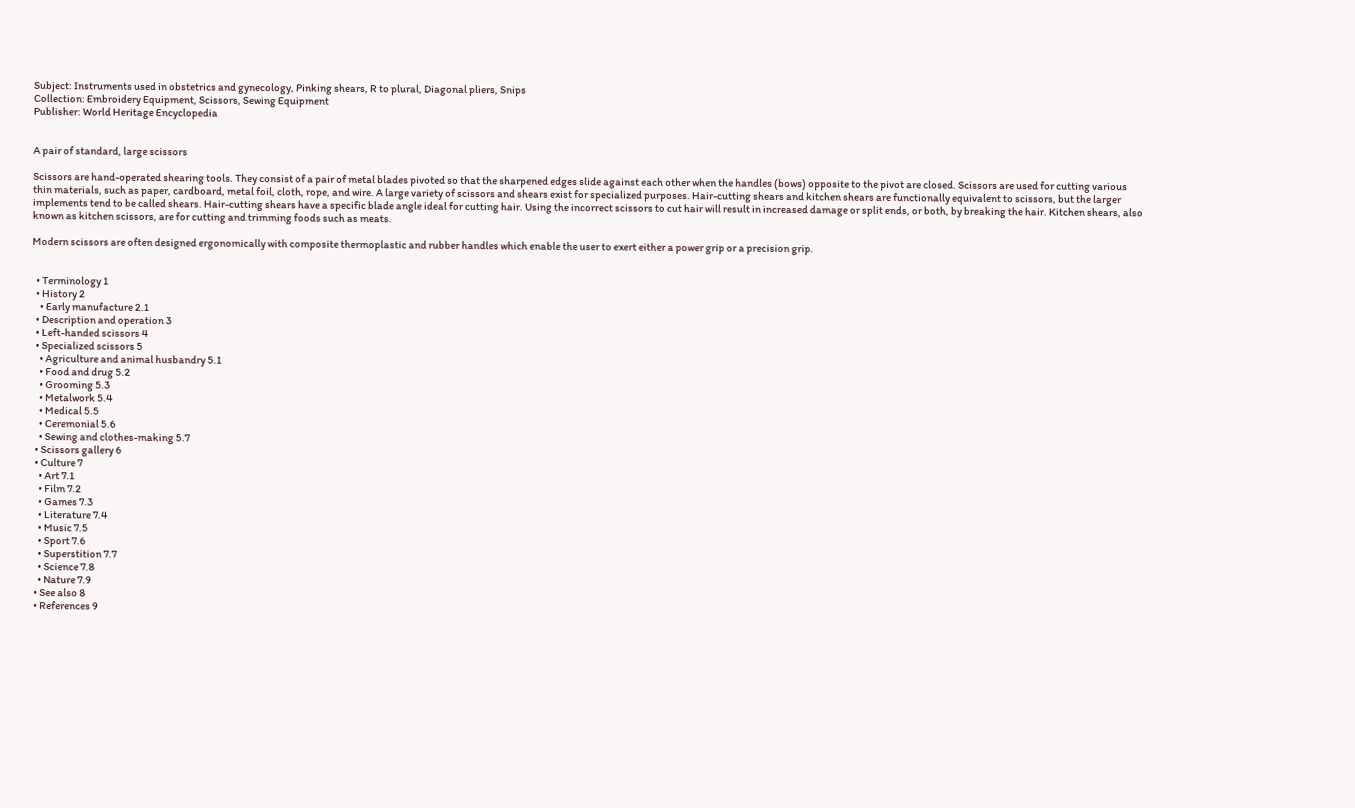Subject: Instruments used in obstetrics and gynecology, Pinking shears, R to plural, Diagonal pliers, Snips
Collection: Embroidery Equipment, Scissors, Sewing Equipment
Publisher: World Heritage Encyclopedia


A pair of standard, large scissors

Scissors are hand-operated shearing tools. They consist of a pair of metal blades pivoted so that the sharpened edges slide against each other when the handles (bows) opposite to the pivot are closed. Scissors are used for cutting various thin materials, such as paper, cardboard, metal foil, cloth, rope, and wire. A large variety of scissors and shears exist for specialized purposes. Hair-cutting shears and kitchen shears are functionally equivalent to scissors, but the larger implements tend to be called shears. Hair-cutting shears have a specific blade angle ideal for cutting hair. Using the incorrect scissors to cut hair will result in increased damage or split ends, or both, by breaking the hair. Kitchen shears, also known as kitchen scissors, are for cutting and trimming foods such as meats.

Modern scissors are often designed ergonomically with composite thermoplastic and rubber handles which enable the user to exert either a power grip or a precision grip.


  • Terminology 1
  • History 2
    • Early manufacture 2.1
  • Description and operation 3
  • Left-handed scissors 4
  • Specialized scissors 5
    • Agriculture and animal husbandry 5.1
    • Food and drug 5.2
    • Grooming 5.3
    • Metalwork 5.4
    • Medical 5.5
    • Ceremonial 5.6
    • Sewing and clothes-making 5.7
  • Scissors gallery 6
  • Culture 7
    • Art 7.1
    • Film 7.2
    • Games 7.3
    • Literature 7.4
    • Music 7.5
    • Sport 7.6
    • Superstition 7.7
    • Science 7.8
    • Nature 7.9
  • See also 8
  • References 9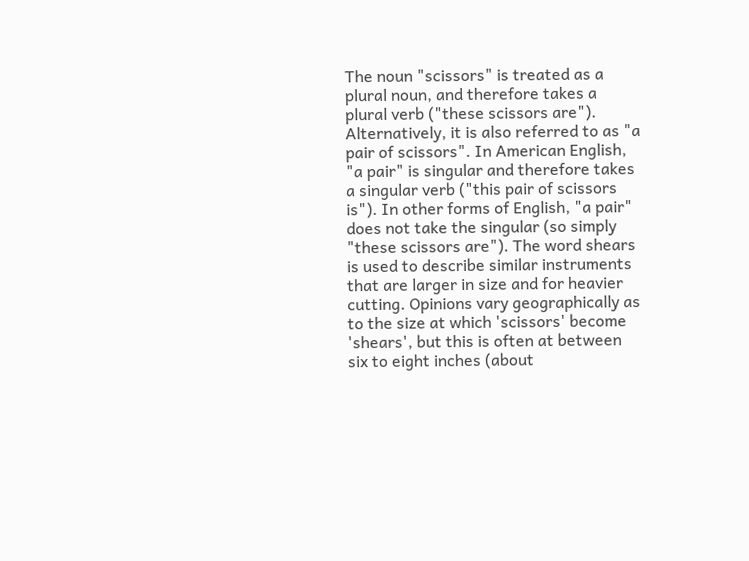The noun "scissors" is treated as a plural noun, and therefore takes a plural verb ("these scissors are"). Alternatively, it is also referred to as "a pair of scissors". In American English, "a pair" is singular and therefore takes a singular verb ("this pair of scissors is"). In other forms of English, "a pair" does not take the singular (so simply "these scissors are"). The word shears is used to describe similar instruments that are larger in size and for heavier cutting. Opinions vary geographically as to the size at which 'scissors' become 'shears', but this is often at between six to eight inches (about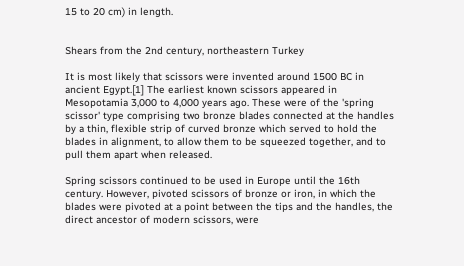15 to 20 cm) in length.


Shears from the 2nd century, northeastern Turkey

It is most likely that scissors were invented around 1500 BC in ancient Egypt.[1] The earliest known scissors appeared in Mesopotamia 3,000 to 4,000 years ago. These were of the 'spring scissor' type comprising two bronze blades connected at the handles by a thin, flexible strip of curved bronze which served to hold the blades in alignment, to allow them to be squeezed together, and to pull them apart when released.

Spring scissors continued to be used in Europe until the 16th century. However, pivoted scissors of bronze or iron, in which the blades were pivoted at a point between the tips and the handles, the direct ancestor of modern scissors, were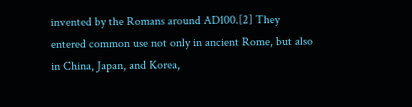invented by the Romans around AD100.[2] They entered common use not only in ancient Rome, but also in China, Japan, and Korea,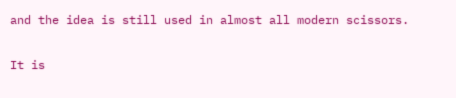and the idea is still used in almost all modern scissors.

It is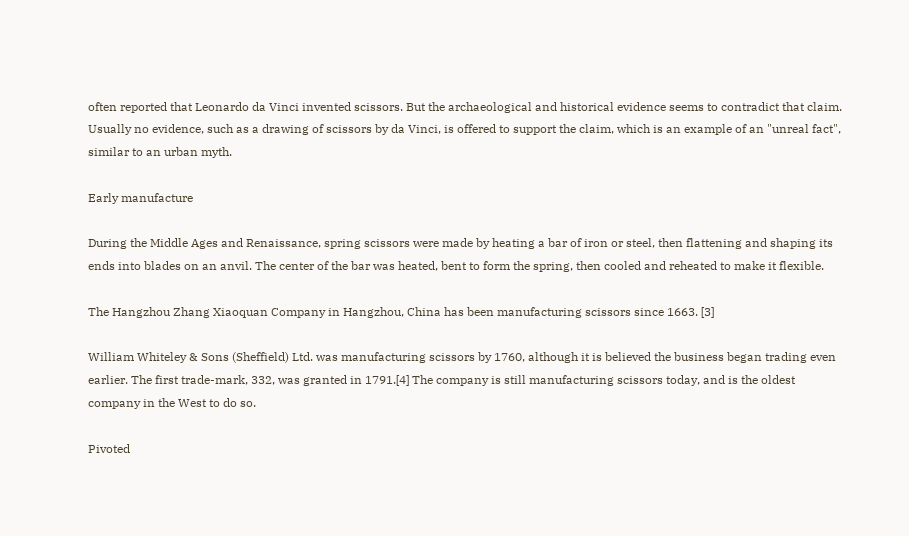often reported that Leonardo da Vinci invented scissors. But the archaeological and historical evidence seems to contradict that claim. Usually no evidence, such as a drawing of scissors by da Vinci, is offered to support the claim, which is an example of an "unreal fact", similar to an urban myth.

Early manufacture

During the Middle Ages and Renaissance, spring scissors were made by heating a bar of iron or steel, then flattening and shaping its ends into blades on an anvil. The center of the bar was heated, bent to form the spring, then cooled and reheated to make it flexible.

The Hangzhou Zhang Xiaoquan Company in Hangzhou, China has been manufacturing scissors since 1663. [3]

William Whiteley & Sons (Sheffield) Ltd. was manufacturing scissors by 1760, although it is believed the business began trading even earlier. The first trade-mark, 332, was granted in 1791.[4] The company is still manufacturing scissors today, and is the oldest company in the West to do so.

Pivoted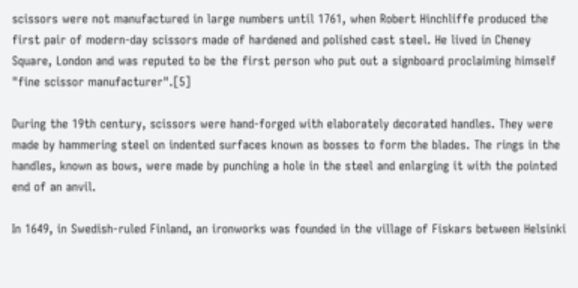scissors were not manufactured in large numbers until 1761, when Robert Hinchliffe produced the first pair of modern-day scissors made of hardened and polished cast steel. He lived in Cheney Square, London and was reputed to be the first person who put out a signboard proclaiming himself "fine scissor manufacturer".[5]

During the 19th century, scissors were hand-forged with elaborately decorated handles. They were made by hammering steel on indented surfaces known as bosses to form the blades. The rings in the handles, known as bows, were made by punching a hole in the steel and enlarging it with the pointed end of an anvil.

In 1649, in Swedish-ruled Finland, an ironworks was founded in the village of Fiskars between Helsinki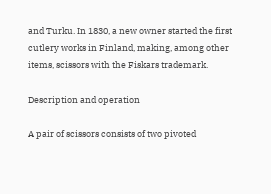and Turku. In 1830, a new owner started the first cutlery works in Finland, making, among other items, scissors with the Fiskars trademark.

Description and operation

A pair of scissors consists of two pivoted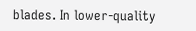blades. In lower-quality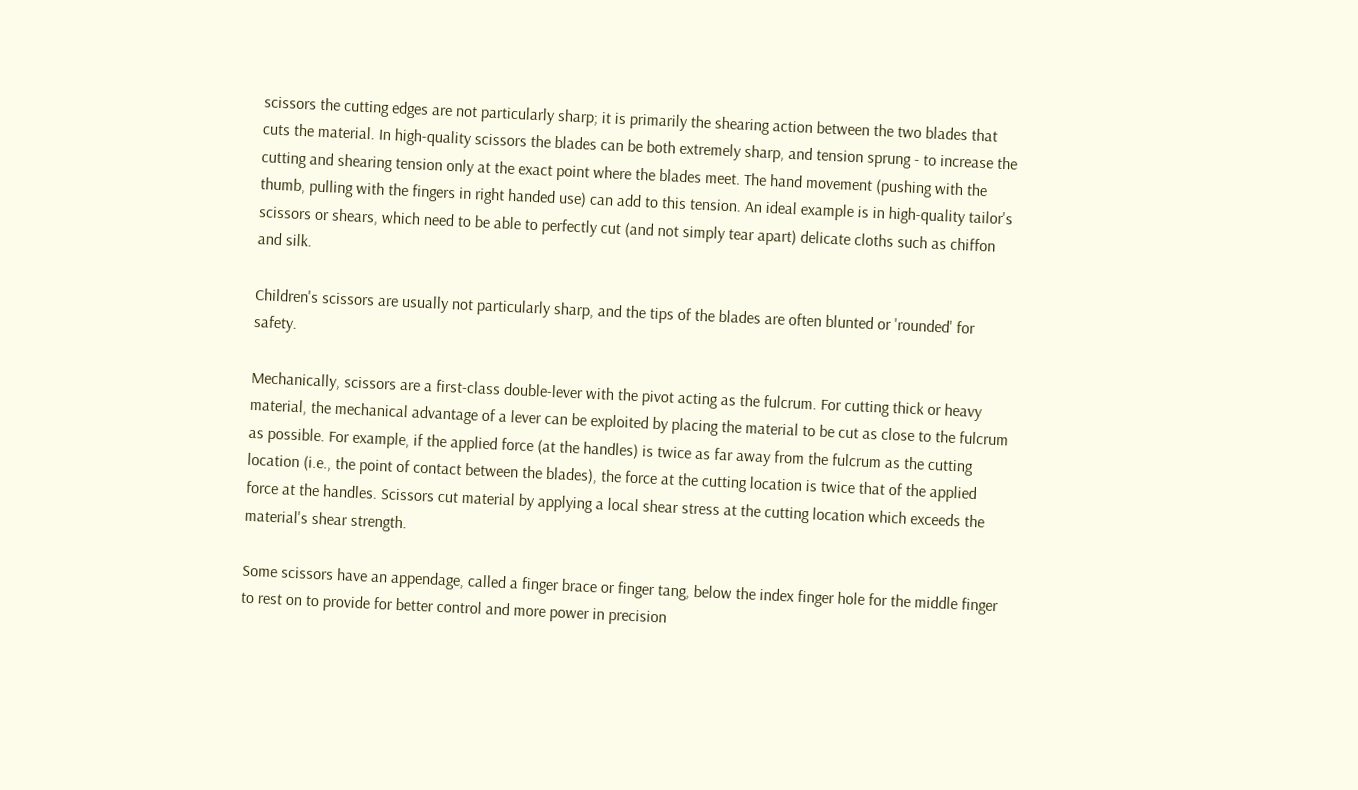scissors the cutting edges are not particularly sharp; it is primarily the shearing action between the two blades that cuts the material. In high-quality scissors the blades can be both extremely sharp, and tension sprung - to increase the cutting and shearing tension only at the exact point where the blades meet. The hand movement (pushing with the thumb, pulling with the fingers in right handed use) can add to this tension. An ideal example is in high-quality tailor's scissors or shears, which need to be able to perfectly cut (and not simply tear apart) delicate cloths such as chiffon and silk.

Children's scissors are usually not particularly sharp, and the tips of the blades are often blunted or 'rounded' for safety.

Mechanically, scissors are a first-class double-lever with the pivot acting as the fulcrum. For cutting thick or heavy material, the mechanical advantage of a lever can be exploited by placing the material to be cut as close to the fulcrum as possible. For example, if the applied force (at the handles) is twice as far away from the fulcrum as the cutting location (i.e., the point of contact between the blades), the force at the cutting location is twice that of the applied force at the handles. Scissors cut material by applying a local shear stress at the cutting location which exceeds the material's shear strength.

Some scissors have an appendage, called a finger brace or finger tang, below the index finger hole for the middle finger to rest on to provide for better control and more power in precision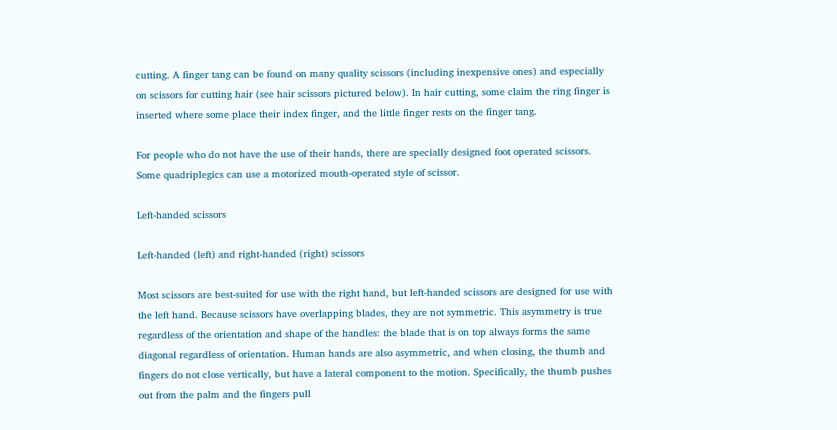cutting. A finger tang can be found on many quality scissors (including inexpensive ones) and especially on scissors for cutting hair (see hair scissors pictured below). In hair cutting, some claim the ring finger is inserted where some place their index finger, and the little finger rests on the finger tang.

For people who do not have the use of their hands, there are specially designed foot operated scissors. Some quadriplegics can use a motorized mouth-operated style of scissor.

Left-handed scissors

Left-handed (left) and right-handed (right) scissors

Most scissors are best-suited for use with the right hand, but left-handed scissors are designed for use with the left hand. Because scissors have overlapping blades, they are not symmetric. This asymmetry is true regardless of the orientation and shape of the handles: the blade that is on top always forms the same diagonal regardless of orientation. Human hands are also asymmetric, and when closing, the thumb and fingers do not close vertically, but have a lateral component to the motion. Specifically, the thumb pushes out from the palm and the fingers pull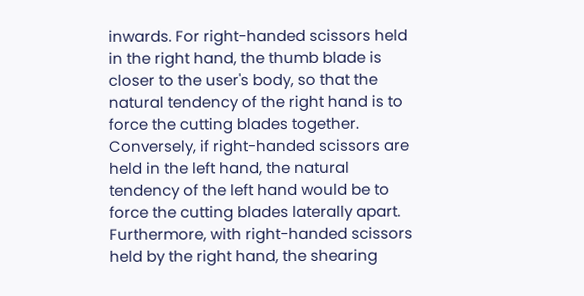inwards. For right-handed scissors held in the right hand, the thumb blade is closer to the user's body, so that the natural tendency of the right hand is to force the cutting blades together. Conversely, if right-handed scissors are held in the left hand, the natural tendency of the left hand would be to force the cutting blades laterally apart. Furthermore, with right-handed scissors held by the right hand, the shearing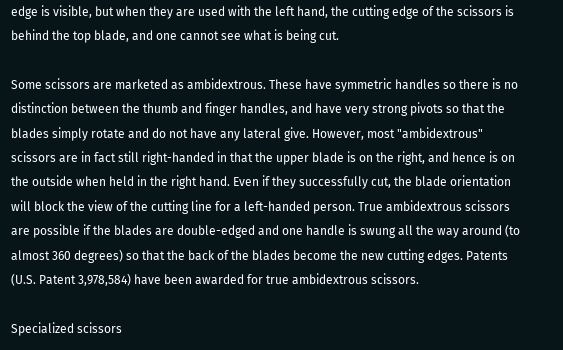edge is visible, but when they are used with the left hand, the cutting edge of the scissors is behind the top blade, and one cannot see what is being cut.

Some scissors are marketed as ambidextrous. These have symmetric handles so there is no distinction between the thumb and finger handles, and have very strong pivots so that the blades simply rotate and do not have any lateral give. However, most "ambidextrous" scissors are in fact still right-handed in that the upper blade is on the right, and hence is on the outside when held in the right hand. Even if they successfully cut, the blade orientation will block the view of the cutting line for a left-handed person. True ambidextrous scissors are possible if the blades are double-edged and one handle is swung all the way around (to almost 360 degrees) so that the back of the blades become the new cutting edges. Patents (U.S. Patent 3,978,584) have been awarded for true ambidextrous scissors.

Specialized scissors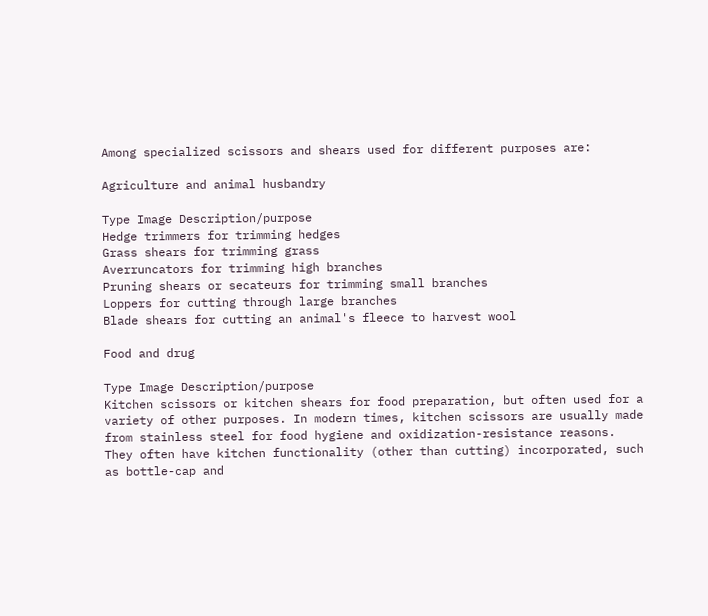Among specialized scissors and shears used for different purposes are:

Agriculture and animal husbandry

Type Image Description/purpose
Hedge trimmers for trimming hedges
Grass shears for trimming grass
Averruncators for trimming high branches
Pruning shears or secateurs for trimming small branches
Loppers for cutting through large branches
Blade shears for cutting an animal's fleece to harvest wool

Food and drug

Type Image Description/purpose
Kitchen scissors or kitchen shears for food preparation, but often used for a variety of other purposes. In modern times, kitchen scissors are usually made from stainless steel for food hygiene and oxidization-resistance reasons. They often have kitchen functionality (other than cutting) incorporated, such as bottle-cap and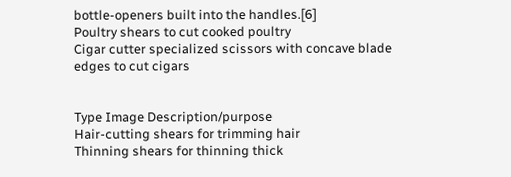bottle-openers built into the handles.[6]
Poultry shears to cut cooked poultry
Cigar cutter specialized scissors with concave blade edges to cut cigars


Type Image Description/purpose
Hair-cutting shears for trimming hair
Thinning shears for thinning thick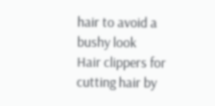hair to avoid a bushy look
Hair clippers for cutting hair by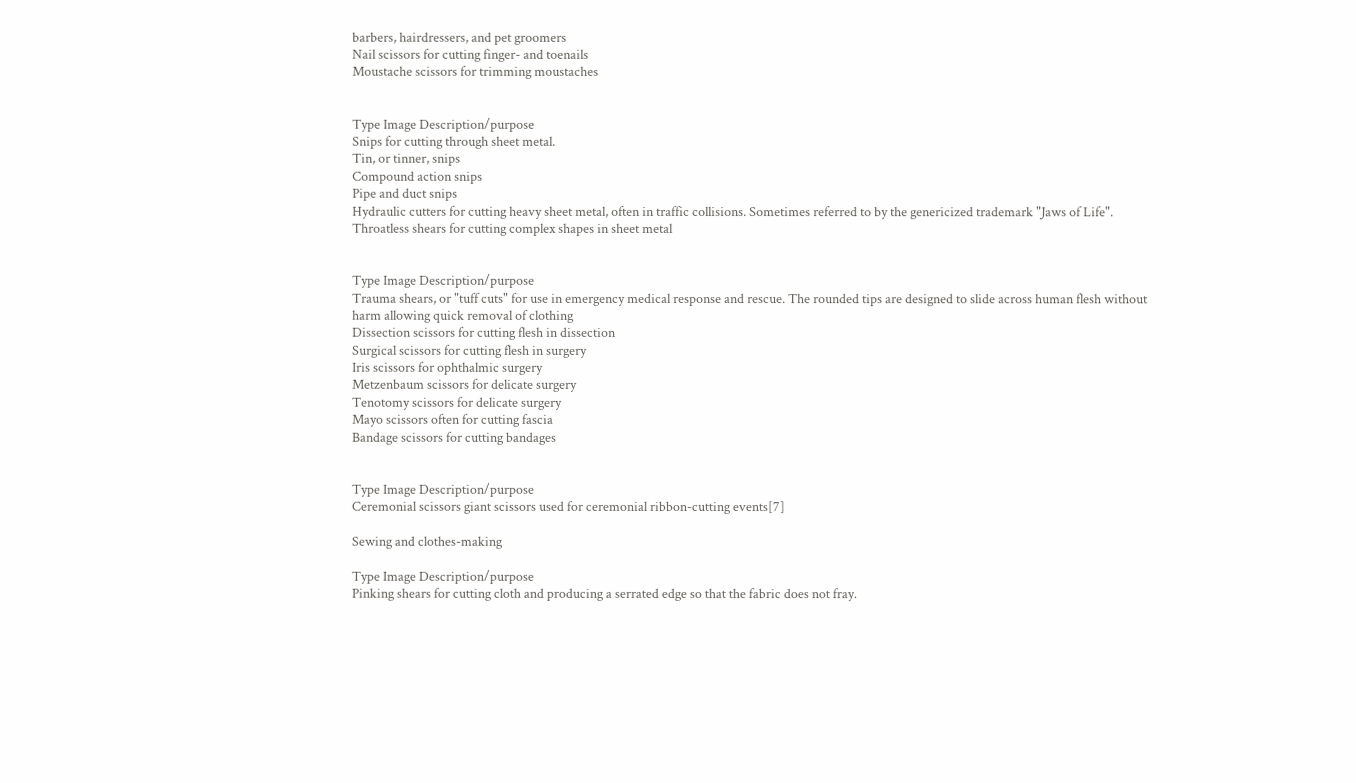barbers, hairdressers, and pet groomers
Nail scissors for cutting finger- and toenails
Moustache scissors for trimming moustaches


Type Image Description/purpose
Snips for cutting through sheet metal.
Tin, or tinner, snips
Compound action snips
Pipe and duct snips
Hydraulic cutters for cutting heavy sheet metal, often in traffic collisions. Sometimes referred to by the genericized trademark "Jaws of Life".
Throatless shears for cutting complex shapes in sheet metal


Type Image Description/purpose
Trauma shears, or "tuff cuts" for use in emergency medical response and rescue. The rounded tips are designed to slide across human flesh without harm allowing quick removal of clothing
Dissection scissors for cutting flesh in dissection
Surgical scissors for cutting flesh in surgery
Iris scissors for ophthalmic surgery
Metzenbaum scissors for delicate surgery
Tenotomy scissors for delicate surgery
Mayo scissors often for cutting fascia
Bandage scissors for cutting bandages


Type Image Description/purpose
Ceremonial scissors giant scissors used for ceremonial ribbon-cutting events[7]

Sewing and clothes-making

Type Image Description/purpose
Pinking shears for cutting cloth and producing a serrated edge so that the fabric does not fray.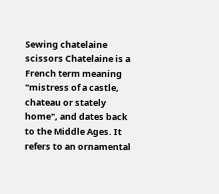Sewing chatelaine scissors Chatelaine is a French term meaning "mistress of a castle, chateau or stately home", and dates back to the Middle Ages. It refers to an ornamental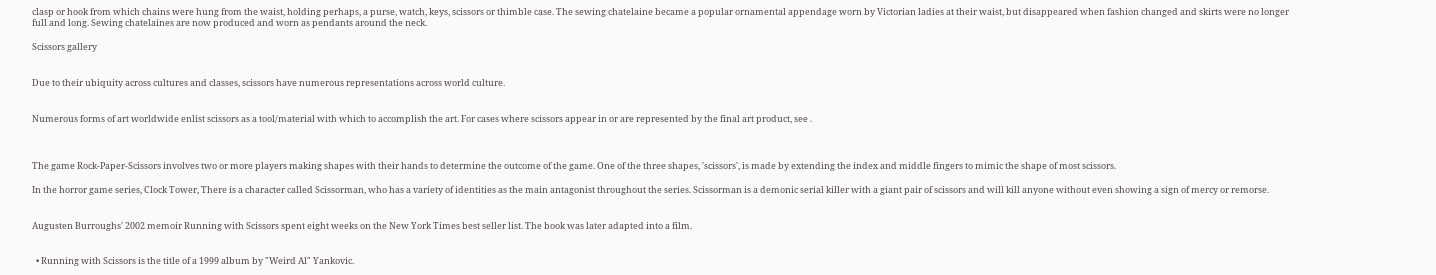clasp or hook from which chains were hung from the waist, holding perhaps, a purse, watch, keys, scissors or thimble case. The sewing chatelaine became a popular ornamental appendage worn by Victorian ladies at their waist, but disappeared when fashion changed and skirts were no longer full and long. Sewing chatelaines are now produced and worn as pendants around the neck.

Scissors gallery


Due to their ubiquity across cultures and classes, scissors have numerous representations across world culture.


Numerous forms of art worldwide enlist scissors as a tool/material with which to accomplish the art. For cases where scissors appear in or are represented by the final art product, see .



The game Rock-Paper-Scissors involves two or more players making shapes with their hands to determine the outcome of the game. One of the three shapes, 'scissors', is made by extending the index and middle fingers to mimic the shape of most scissors.

In the horror game series, Clock Tower, There is a character called Scissorman, who has a variety of identities as the main antagonist throughout the series. Scissorman is a demonic serial killer with a giant pair of scissors and will kill anyone without even showing a sign of mercy or remorse.


Augusten Burroughs' 2002 memoir Running with Scissors spent eight weeks on the New York Times best seller list. The book was later adapted into a film.


  • Running with Scissors is the title of a 1999 album by "Weird Al" Yankovic.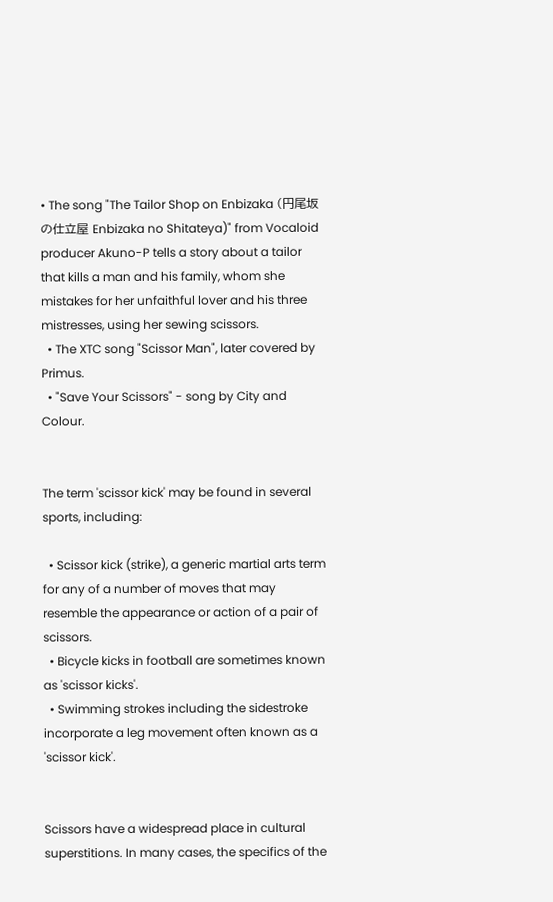• The song "The Tailor Shop on Enbizaka (円尾坂の仕立屋 Enbizaka no Shitateya)" from Vocaloid producer Akuno-P tells a story about a tailor that kills a man and his family, whom she mistakes for her unfaithful lover and his three mistresses, using her sewing scissors.
  • The XTC song "Scissor Man", later covered by Primus.
  • "Save Your Scissors" - song by City and Colour.


The term 'scissor kick' may be found in several sports, including:

  • Scissor kick (strike), a generic martial arts term for any of a number of moves that may resemble the appearance or action of a pair of scissors.
  • Bicycle kicks in football are sometimes known as 'scissor kicks'.
  • Swimming strokes including the sidestroke incorporate a leg movement often known as a 'scissor kick'.


Scissors have a widespread place in cultural superstitions. In many cases, the specifics of the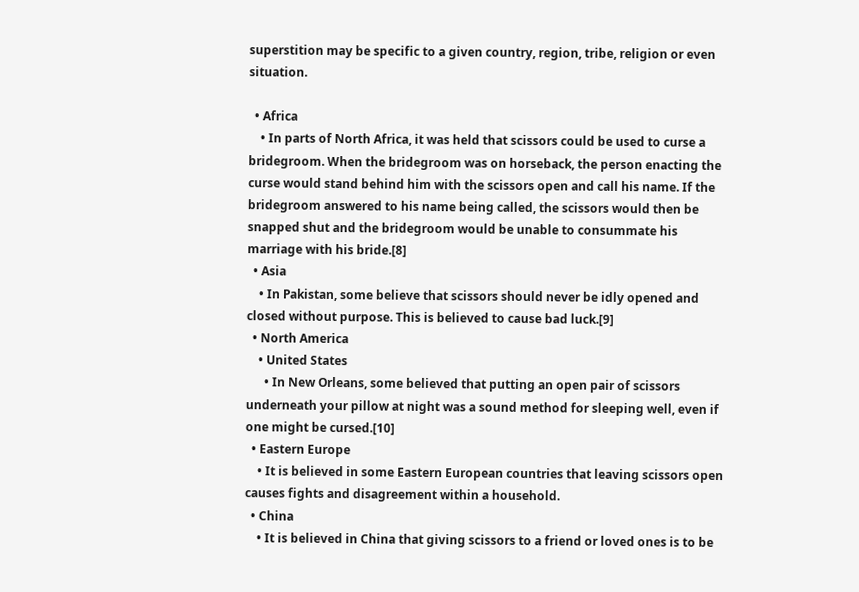superstition may be specific to a given country, region, tribe, religion or even situation.

  • Africa
    • In parts of North Africa, it was held that scissors could be used to curse a bridegroom. When the bridegroom was on horseback, the person enacting the curse would stand behind him with the scissors open and call his name. If the bridegroom answered to his name being called, the scissors would then be snapped shut and the bridegroom would be unable to consummate his marriage with his bride.[8]
  • Asia
    • In Pakistan, some believe that scissors should never be idly opened and closed without purpose. This is believed to cause bad luck.[9]
  • North America
    • United States
      • In New Orleans, some believed that putting an open pair of scissors underneath your pillow at night was a sound method for sleeping well, even if one might be cursed.[10]
  • Eastern Europe
    • It is believed in some Eastern European countries that leaving scissors open causes fights and disagreement within a household.
  • China
    • It is believed in China that giving scissors to a friend or loved ones is to be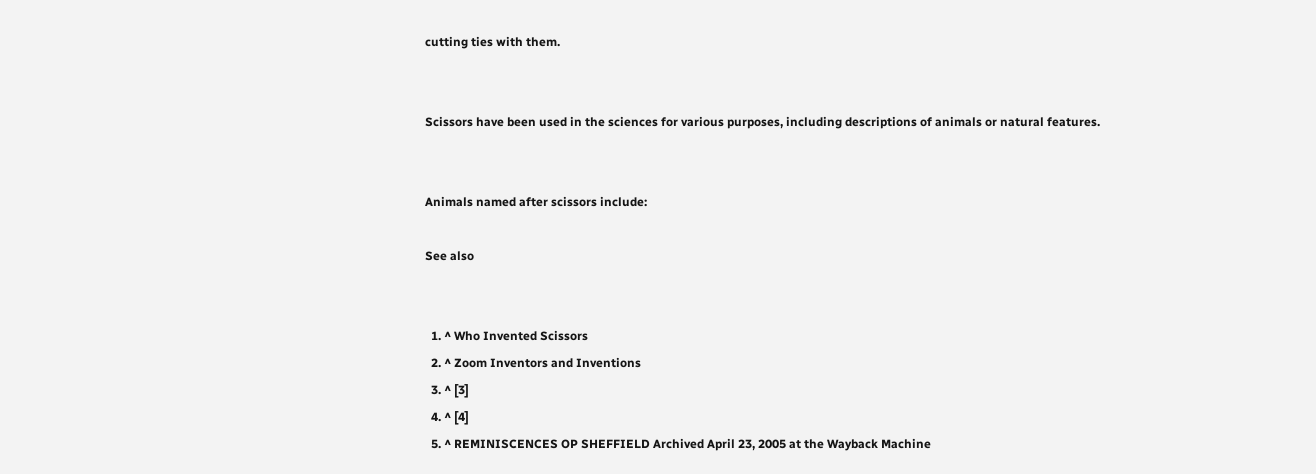cutting ties with them.


Scissors have been used in the sciences for various purposes, including descriptions of animals or natural features.


Animals named after scissors include:

See also


  1. ^ Who Invented Scissors
  2. ^ Zoom Inventors and Inventions
  3. ^ [3]
  4. ^ [4]
  5. ^ REMINISCENCES OP SHEFFIELD Archived April 23, 2005 at the Wayback Machine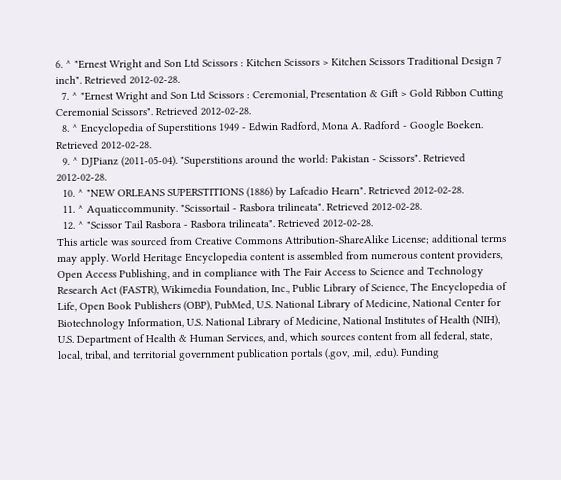6. ^ "Ernest Wright and Son Ltd Scissors : Kitchen Scissors > Kitchen Scissors Traditional Design 7 inch". Retrieved 2012-02-28.
  7. ^ "Ernest Wright and Son Ltd Scissors : Ceremonial, Presentation & Gift > Gold Ribbon Cutting Ceremonial Scissors". Retrieved 2012-02-28.
  8. ^ Encyclopedia of Superstitions 1949 - Edwin Radford, Mona A. Radford - Google Boeken. Retrieved 2012-02-28.
  9. ^ DJPianz (2011-05-04). "Superstitions around the world: Pakistan - Scissors". Retrieved 2012-02-28.
  10. ^ "NEW ORLEANS SUPERSTITIONS (1886) by Lafcadio Hearn". Retrieved 2012-02-28.
  11. ^ Aquaticcommunity. "Scissortail - Rasbora trilineata". Retrieved 2012-02-28.
  12. ^ "Scissor Tail Rasbora - Rasbora trilineata". Retrieved 2012-02-28.
This article was sourced from Creative Commons Attribution-ShareAlike License; additional terms may apply. World Heritage Encyclopedia content is assembled from numerous content providers, Open Access Publishing, and in compliance with The Fair Access to Science and Technology Research Act (FASTR), Wikimedia Foundation, Inc., Public Library of Science, The Encyclopedia of Life, Open Book Publishers (OBP), PubMed, U.S. National Library of Medicine, National Center for Biotechnology Information, U.S. National Library of Medicine, National Institutes of Health (NIH), U.S. Department of Health & Human Services, and, which sources content from all federal, state, local, tribal, and territorial government publication portals (.gov, .mil, .edu). Funding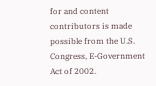for and content contributors is made possible from the U.S. Congress, E-Government Act of 2002.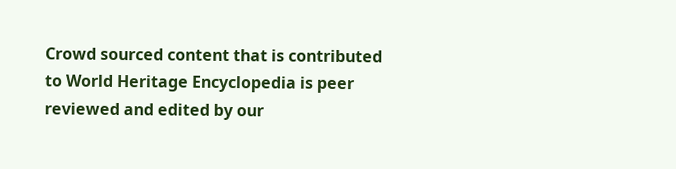Crowd sourced content that is contributed to World Heritage Encyclopedia is peer reviewed and edited by our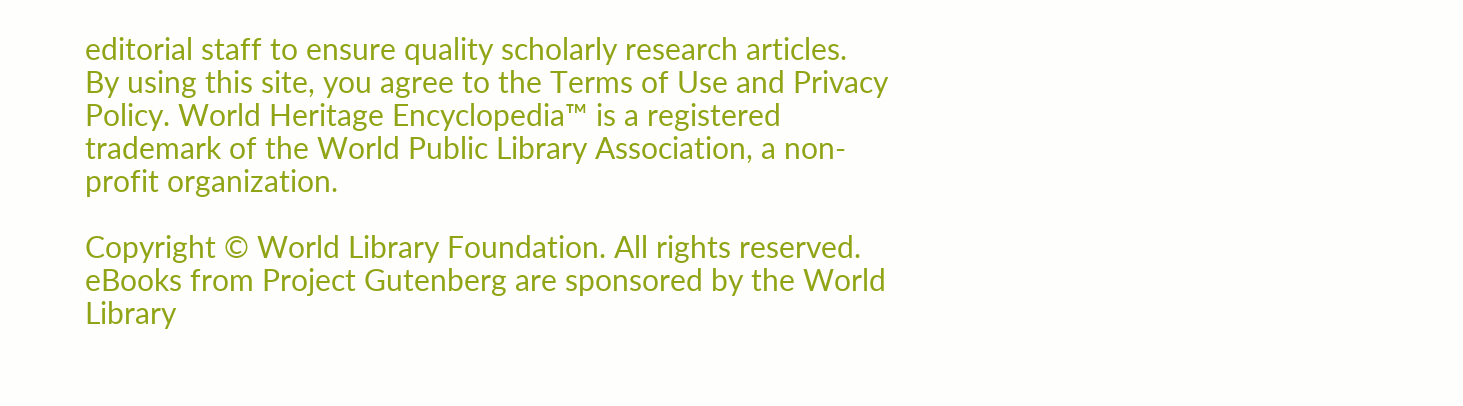editorial staff to ensure quality scholarly research articles.
By using this site, you agree to the Terms of Use and Privacy Policy. World Heritage Encyclopedia™ is a registered trademark of the World Public Library Association, a non-profit organization.

Copyright © World Library Foundation. All rights reserved. eBooks from Project Gutenberg are sponsored by the World Library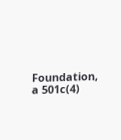Foundation,
a 501c(4)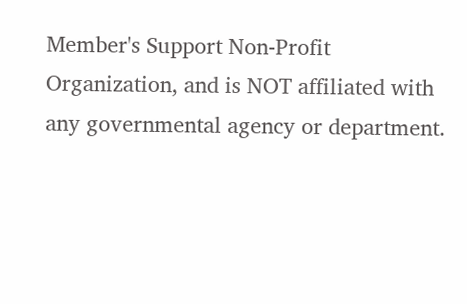Member's Support Non-Profit Organization, and is NOT affiliated with any governmental agency or department.